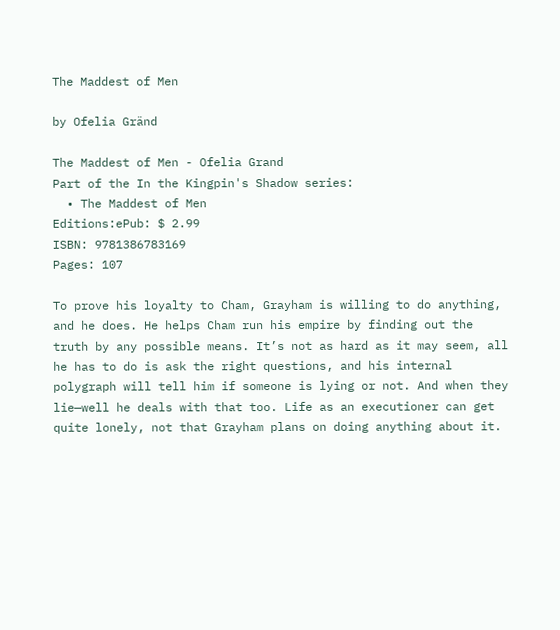The Maddest of Men

by Ofelia Gränd

The Maddest of Men - Ofelia Grand
Part of the In the Kingpin's Shadow series:
  • The Maddest of Men
Editions:ePub: $ 2.99
ISBN: 9781386783169
Pages: 107

To prove his loyalty to Cham, Grayham is willing to do anything, and he does. He helps Cham run his empire by finding out the truth by any possible means. It’s not as hard as it may seem, all he has to do is ask the right questions, and his internal polygraph will tell him if someone is lying or not. And when they lie—well he deals with that too. Life as an executioner can get quite lonely, not that Grayham plans on doing anything about it.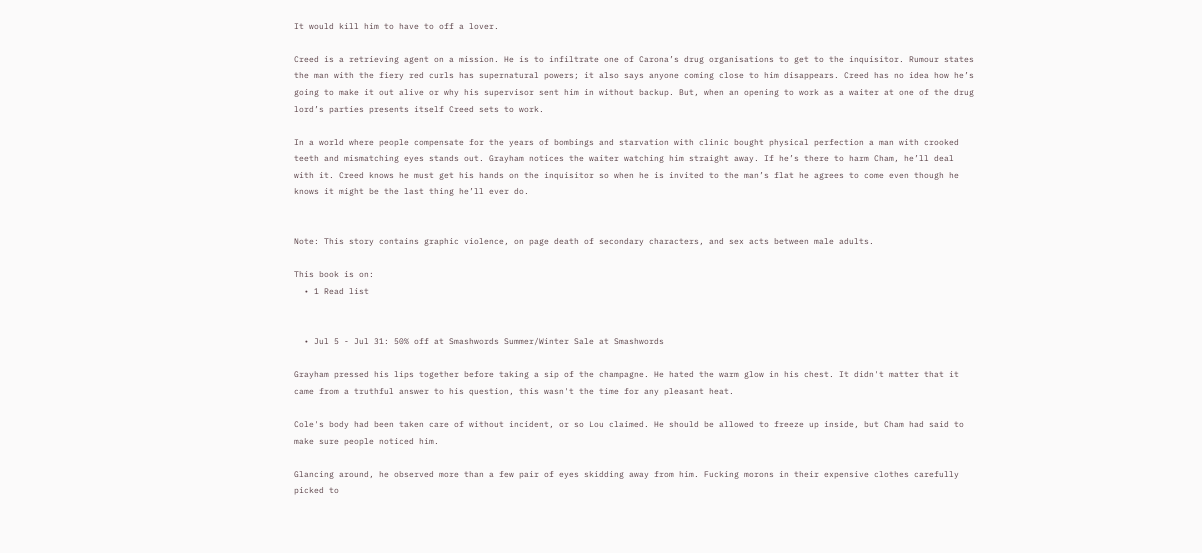It would kill him to have to off a lover.

Creed is a retrieving agent on a mission. He is to infiltrate one of Carona’s drug organisations to get to the inquisitor. Rumour states the man with the fiery red curls has supernatural powers; it also says anyone coming close to him disappears. Creed has no idea how he’s going to make it out alive or why his supervisor sent him in without backup. But, when an opening to work as a waiter at one of the drug lord’s parties presents itself Creed sets to work.

In a world where people compensate for the years of bombings and starvation with clinic bought physical perfection a man with crooked teeth and mismatching eyes stands out. Grayham notices the waiter watching him straight away. If he’s there to harm Cham, he’ll deal with it. Creed knows he must get his hands on the inquisitor so when he is invited to the man’s flat he agrees to come even though he knows it might be the last thing he’ll ever do.


Note: This story contains graphic violence, on page death of secondary characters, and sex acts between male adults.

This book is on:
  • 1 Read list


  • Jul 5 - Jul 31: 50% off at Smashwords Summer/Winter Sale at Smashwords

Grayham pressed his lips together before taking a sip of the champagne. He hated the warm glow in his chest. It didn't matter that it came from a truthful answer to his question, this wasn't the time for any pleasant heat.

Cole's body had been taken care of without incident, or so Lou claimed. He should be allowed to freeze up inside, but Cham had said to make sure people noticed him.

Glancing around, he observed more than a few pair of eyes skidding away from him. Fucking morons in their expensive clothes carefully picked to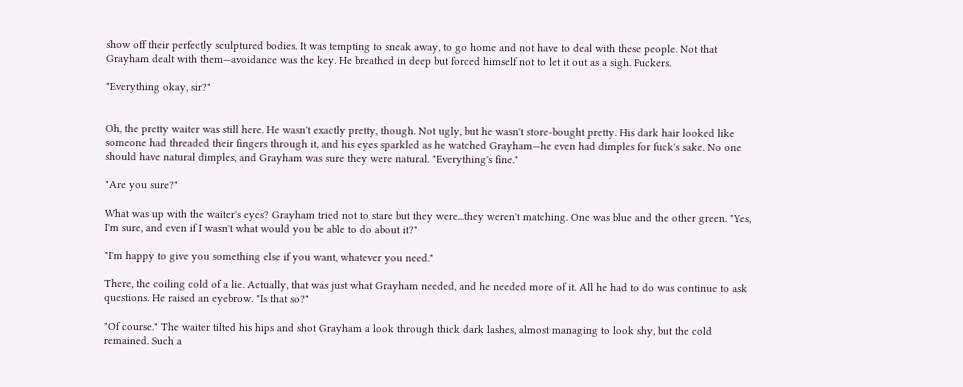show off their perfectly sculptured bodies. It was tempting to sneak away, to go home and not have to deal with these people. Not that Grayham dealt with them—avoidance was the key. He breathed in deep but forced himself not to let it out as a sigh. Fuckers.

"Everything okay, sir?"


Oh, the pretty waiter was still here. He wasn't exactly pretty, though. Not ugly, but he wasn't store-bought pretty. His dark hair looked like someone had threaded their fingers through it, and his eyes sparkled as he watched Grayham—he even had dimples for fuck's sake. No one should have natural dimples, and Grayham was sure they were natural. "Everything's fine."

"Are you sure?"

What was up with the waiter's eyes? Grayham tried not to stare but they were...they weren't matching. One was blue and the other green. "Yes, I'm sure, and even if I wasn't what would you be able to do about it?"

"I'm happy to give you something else if you want, whatever you need."

There, the coiling cold of a lie. Actually, that was just what Grayham needed, and he needed more of it. All he had to do was continue to ask questions. He raised an eyebrow. "Is that so?"

"Of course." The waiter tilted his hips and shot Grayham a look through thick dark lashes, almost managing to look shy, but the cold remained. Such a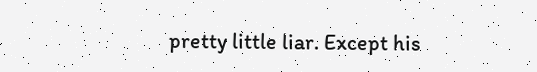pretty little liar. Except his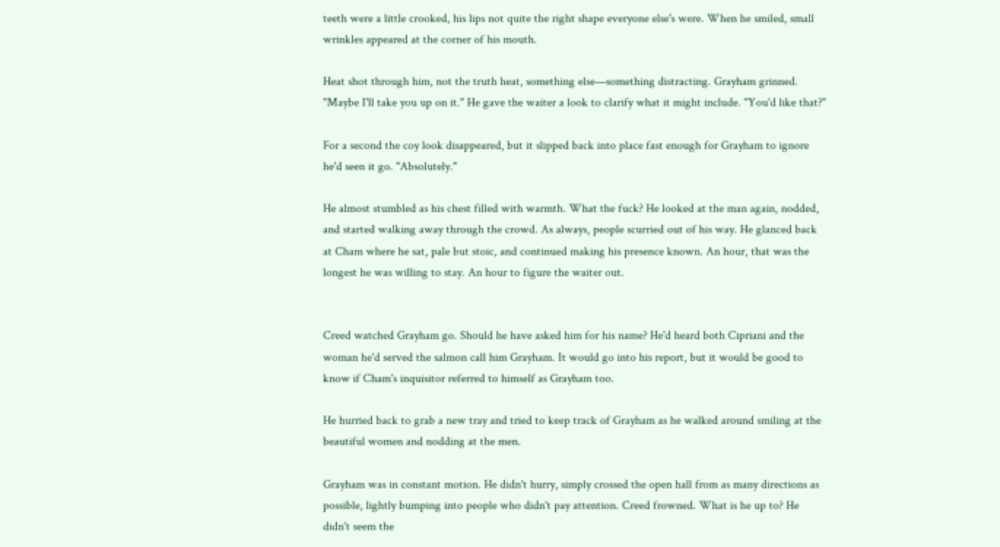teeth were a little crooked, his lips not quite the right shape everyone else's were. When he smiled, small wrinkles appeared at the corner of his mouth.

Heat shot through him, not the truth heat, something else—something distracting. Grayham grinned. "Maybe I'll take you up on it." He gave the waiter a look to clarify what it might include. "You'd like that?"

For a second the coy look disappeared, but it slipped back into place fast enough for Grayham to ignore he'd seen it go. "Absolutely."

He almost stumbled as his chest filled with warmth. What the fuck? He looked at the man again, nodded, and started walking away through the crowd. As always, people scurried out of his way. He glanced back at Cham where he sat, pale but stoic, and continued making his presence known. An hour, that was the longest he was willing to stay. An hour to figure the waiter out.


Creed watched Grayham go. Should he have asked him for his name? He'd heard both Cipriani and the woman he'd served the salmon call him Grayham. It would go into his report, but it would be good to know if Cham's inquisitor referred to himself as Grayham too.

He hurried back to grab a new tray and tried to keep track of Grayham as he walked around smiling at the beautiful women and nodding at the men.

Grayham was in constant motion. He didn't hurry, simply crossed the open hall from as many directions as possible, lightly bumping into people who didn't pay attention. Creed frowned. What is he up to? He didn't seem the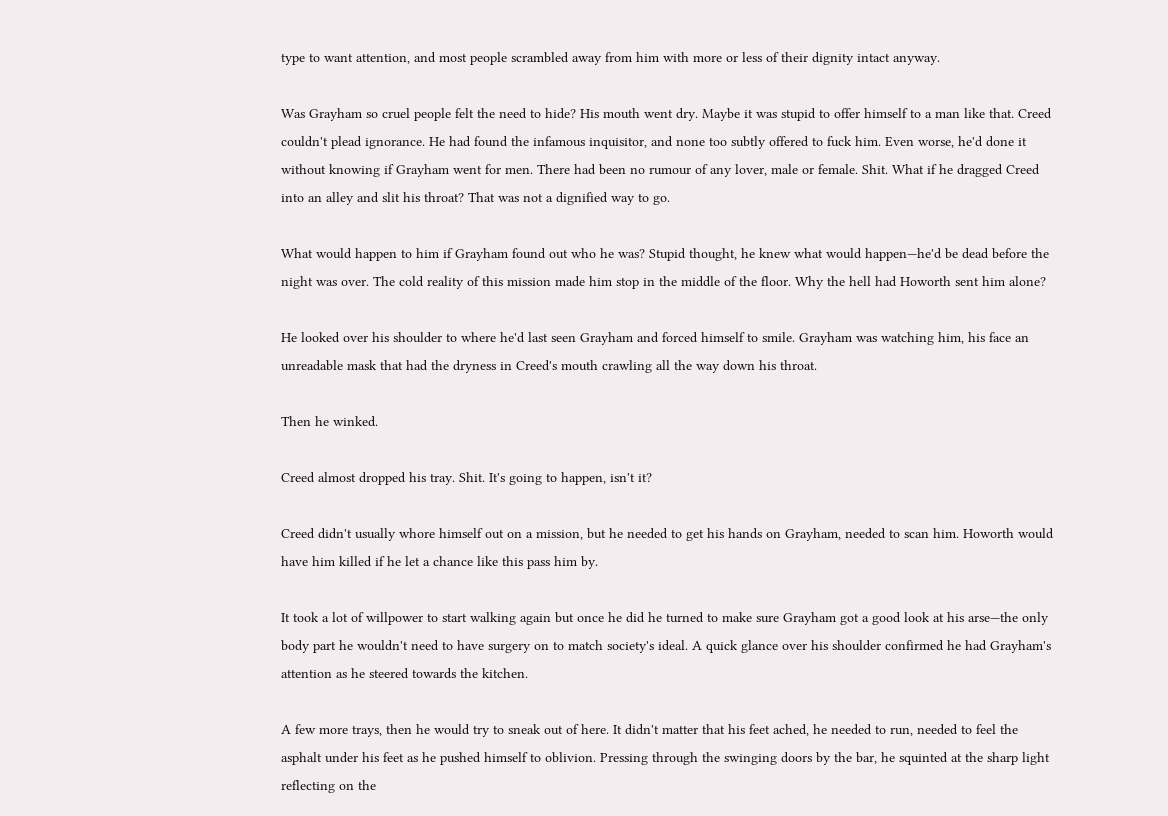type to want attention, and most people scrambled away from him with more or less of their dignity intact anyway.

Was Grayham so cruel people felt the need to hide? His mouth went dry. Maybe it was stupid to offer himself to a man like that. Creed couldn't plead ignorance. He had found the infamous inquisitor, and none too subtly offered to fuck him. Even worse, he'd done it without knowing if Grayham went for men. There had been no rumour of any lover, male or female. Shit. What if he dragged Creed into an alley and slit his throat? That was not a dignified way to go.

What would happen to him if Grayham found out who he was? Stupid thought, he knew what would happen—he'd be dead before the night was over. The cold reality of this mission made him stop in the middle of the floor. Why the hell had Howorth sent him alone?

He looked over his shoulder to where he'd last seen Grayham and forced himself to smile. Grayham was watching him, his face an unreadable mask that had the dryness in Creed's mouth crawling all the way down his throat.

Then he winked.

Creed almost dropped his tray. Shit. It's going to happen, isn't it?

Creed didn't usually whore himself out on a mission, but he needed to get his hands on Grayham, needed to scan him. Howorth would have him killed if he let a chance like this pass him by.

It took a lot of willpower to start walking again but once he did he turned to make sure Grayham got a good look at his arse—the only body part he wouldn't need to have surgery on to match society's ideal. A quick glance over his shoulder confirmed he had Grayham's attention as he steered towards the kitchen.

A few more trays, then he would try to sneak out of here. It didn't matter that his feet ached, he needed to run, needed to feel the asphalt under his feet as he pushed himself to oblivion. Pressing through the swinging doors by the bar, he squinted at the sharp light reflecting on the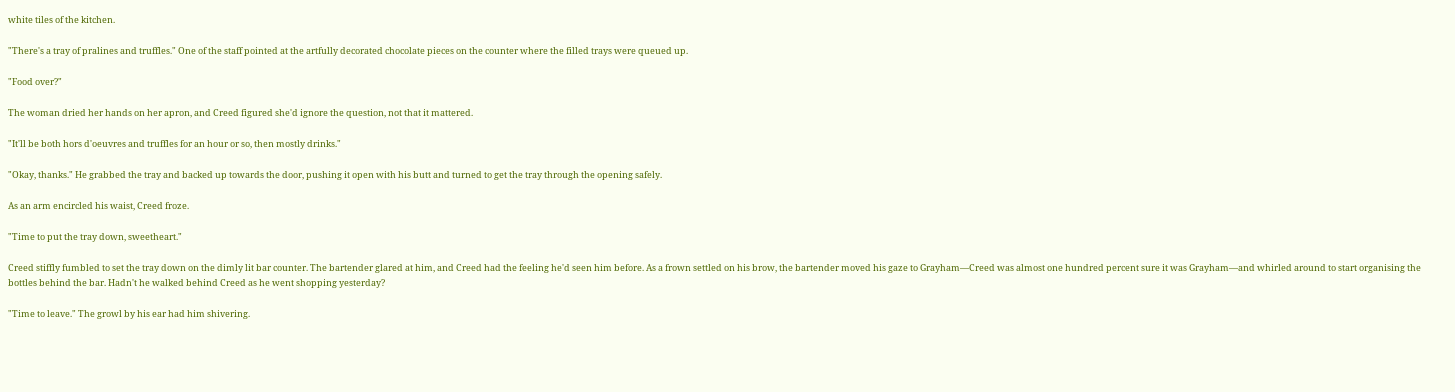white tiles of the kitchen.

"There's a tray of pralines and truffles." One of the staff pointed at the artfully decorated chocolate pieces on the counter where the filled trays were queued up.

"Food over?"

The woman dried her hands on her apron, and Creed figured she'd ignore the question, not that it mattered.

"It'll be both hors d'oeuvres and truffles for an hour or so, then mostly drinks."

"Okay, thanks." He grabbed the tray and backed up towards the door, pushing it open with his butt and turned to get the tray through the opening safely.

As an arm encircled his waist, Creed froze.

"Time to put the tray down, sweetheart."

Creed stiffly fumbled to set the tray down on the dimly lit bar counter. The bartender glared at him, and Creed had the feeling he'd seen him before. As a frown settled on his brow, the bartender moved his gaze to Grayham—Creed was almost one hundred percent sure it was Grayham—and whirled around to start organising the bottles behind the bar. Hadn't he walked behind Creed as he went shopping yesterday?

"Time to leave." The growl by his ear had him shivering.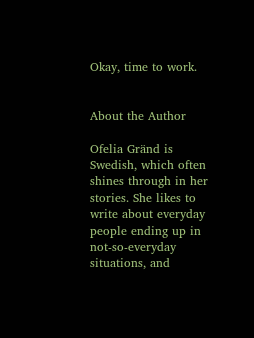Okay, time to work.


About the Author

Ofelia Gränd is Swedish, which often shines through in her stories. She likes to write about everyday people ending up in not-so-everyday situations, and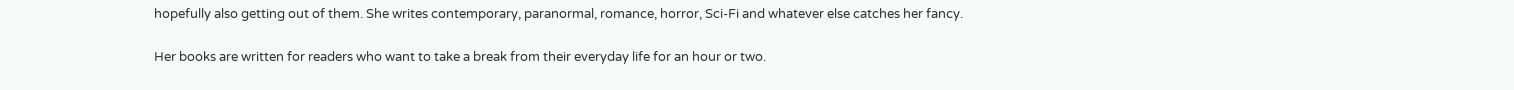hopefully also getting out of them. She writes contemporary, paranormal, romance, horror, Sci-Fi and whatever else catches her fancy.

Her books are written for readers who want to take a break from their everyday life for an hour or two.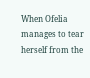When Ofelia manages to tear herself from the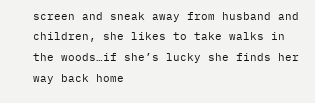screen and sneak away from husband and children, she likes to take walks in the woods…if she’s lucky she finds her way back home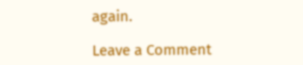again.

Leave a Comment